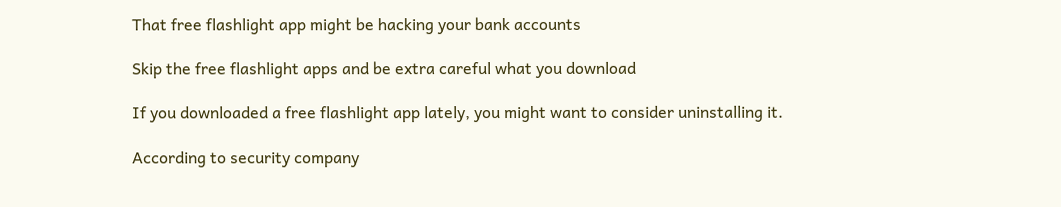That free flashlight app might be hacking your bank accounts

Skip the free flashlight apps and be extra careful what you download

If you downloaded a free flashlight app lately, you might want to consider uninstalling it.

According to security company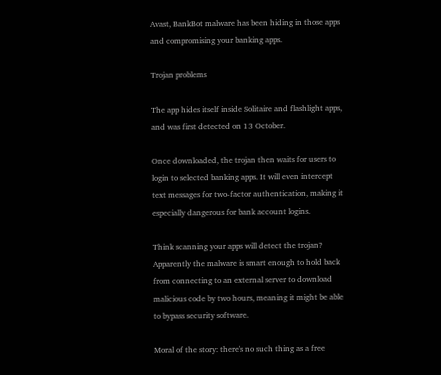Avast, BankBot malware has been hiding in those apps and compromising your banking apps.

Trojan problems

The app hides itself inside Solitaire and flashlight apps, and was first detected on 13 October.

Once downloaded, the trojan then waits for users to login to selected banking apps. It will even intercept text messages for two-factor authentication, making it especially dangerous for bank account logins.

Think scanning your apps will detect the trojan? Apparently the malware is smart enough to hold back from connecting to an external server to download malicious code by two hours, meaning it might be able to bypass security software.

Moral of the story: there's no such thing as a free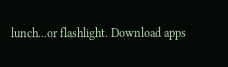lunch...or flashlight. Download apps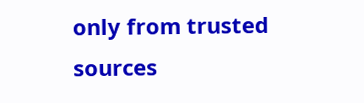only from trusted sources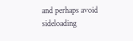and perhaps avoid sideloading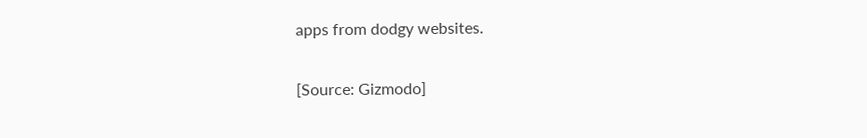apps from dodgy websites.

[Source: Gizmodo]